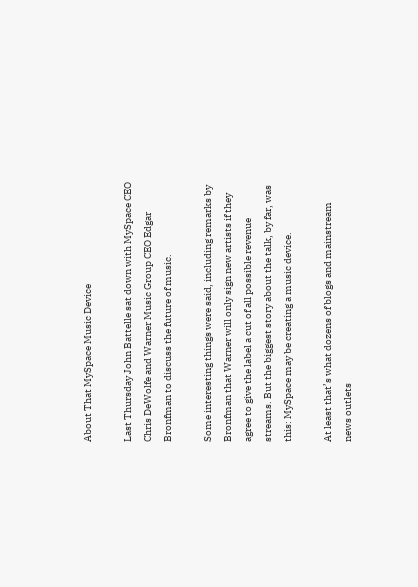About That MySpace Music Device

Last Thursday John Battelle sat down with MySpace CEO Chris DeWolfe and Warner Music Group CEO Edgar Bronfman to discuss the future of music.

Some interesting things were said, including remarks by Bronfman that Warner will only sign new artists if they agree to give the label a cut of all possible revenue streams. But the biggest story about the talk, by far, was this: MySpace may be creating a music device.

At least that’s what dozens of blogs and mainstream news outlets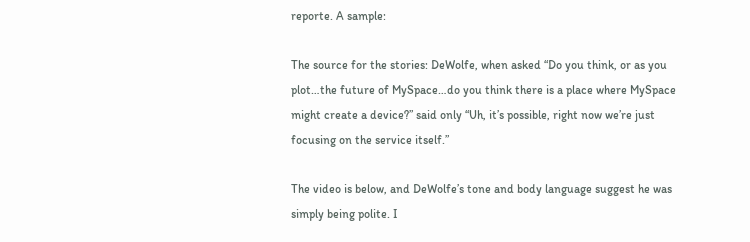reporte. A sample:

The source for the stories: DeWolfe, when asked “Do you think, or as you plot…the future of MySpace…do you think there is a place where MySpace might create a device?” said only “Uh, it’s possible, right now we’re just focusing on the service itself.”

The video is below, and DeWolfe’s tone and body language suggest he was simply being polite. I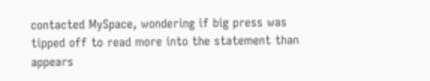contacted MySpace, wondering if big press was tipped off to read more into the statement than appears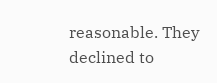reasonable. They declined to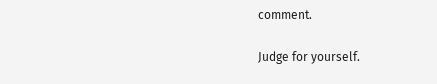comment.

Judge for yourself.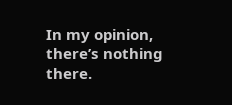In my opinion, there’s nothing there.